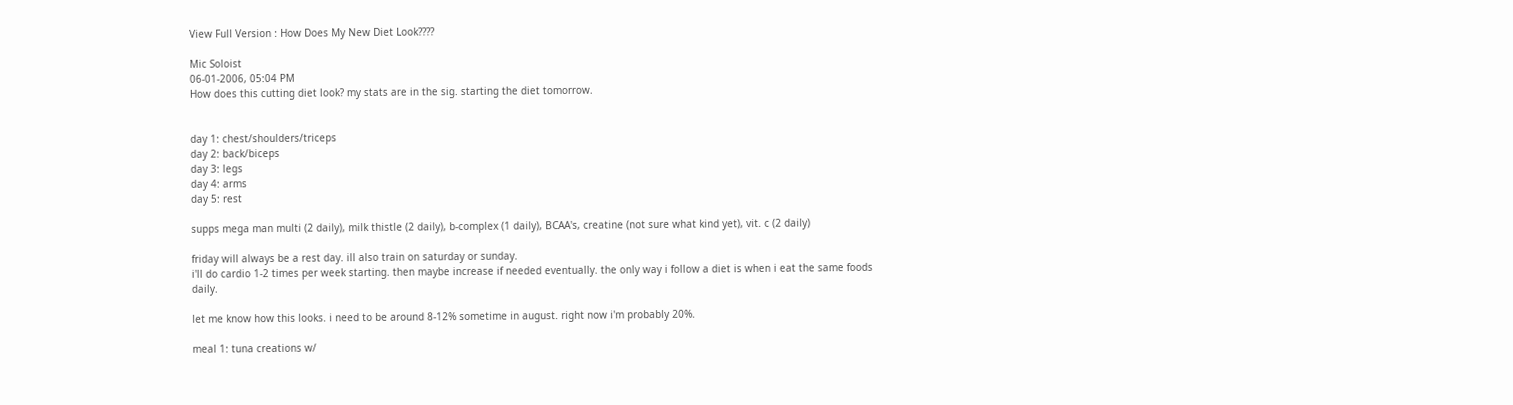View Full Version : How Does My New Diet Look????

Mic Soloist
06-01-2006, 05:04 PM
How does this cutting diet look? my stats are in the sig. starting the diet tomorrow.


day 1: chest/shoulders/triceps
day 2: back/biceps
day 3: legs
day 4: arms
day 5: rest

supps mega man multi (2 daily), milk thistle (2 daily), b-complex (1 daily), BCAA's, creatine (not sure what kind yet), vit. c (2 daily)

friday will always be a rest day. ill also train on saturday or sunday.
i'll do cardio 1-2 times per week starting. then maybe increase if needed eventually. the only way i follow a diet is when i eat the same foods daily.

let me know how this looks. i need to be around 8-12% sometime in august. right now i'm probably 20%.

meal 1: tuna creations w/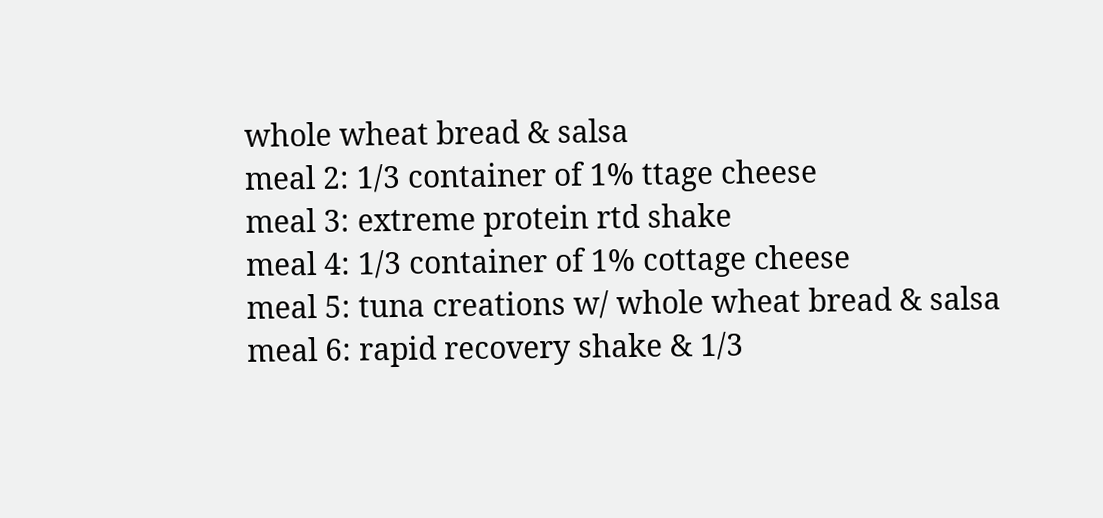whole wheat bread & salsa
meal 2: 1/3 container of 1% ttage cheese
meal 3: extreme protein rtd shake
meal 4: 1/3 container of 1% cottage cheese
meal 5: tuna creations w/ whole wheat bread & salsa
meal 6: rapid recovery shake & 1/3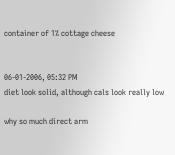container of 1% cottage cheese


06-01-2006, 05:32 PM
diet look solid, although cals look really low

why so much direct arm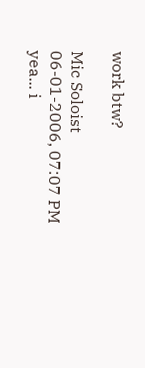work btw?

Mic Soloist
06-01-2006, 07:07 PM
yea... i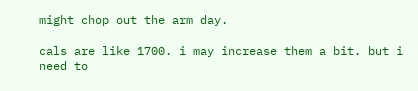might chop out the arm day.

cals are like 1700. i may increase them a bit. but i need to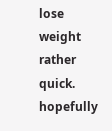lose weight rather quick. hopefully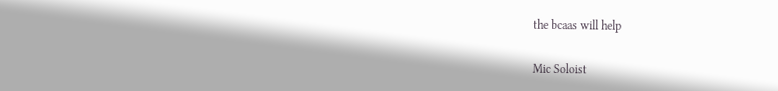the bcaas will help

Mic Soloist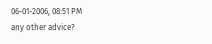06-01-2006, 08:51 PM
any other advice?